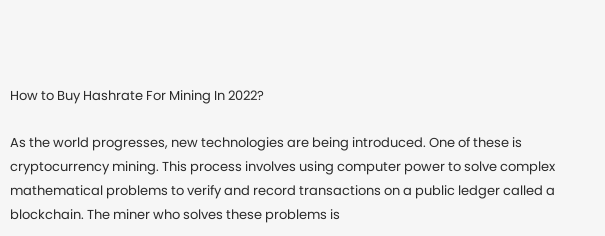How to Buy Hashrate For Mining In 2022?

As the world progresses, new technologies are being introduced. One of these is cryptocurrency mining. This process involves using computer power to solve complex mathematical problems to verify and record transactions on a public ledger called a blockchain. The miner who solves these problems is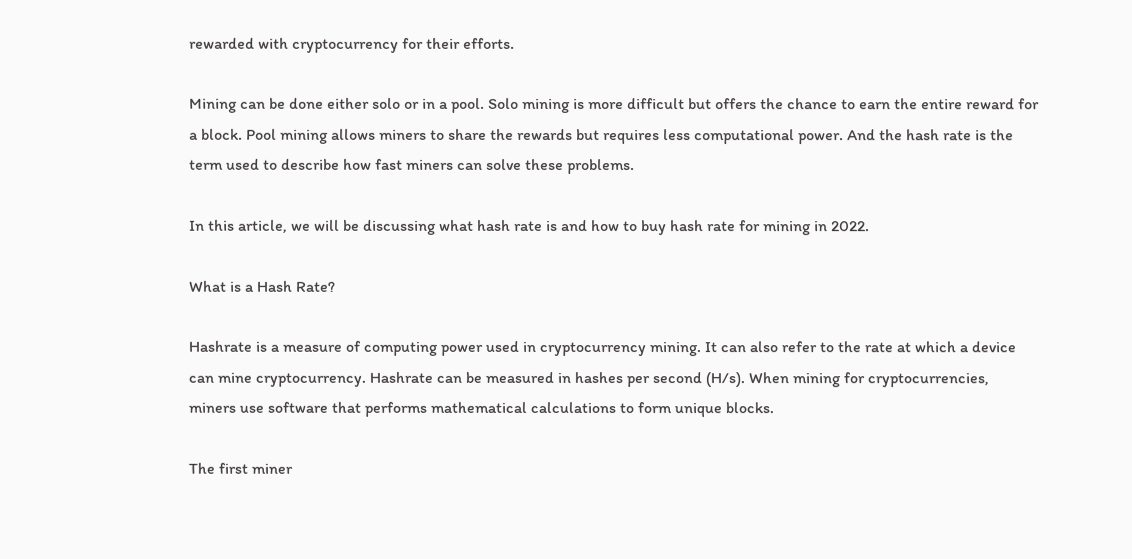rewarded with cryptocurrency for their efforts.

Mining can be done either solo or in a pool. Solo mining is more difficult but offers the chance to earn the entire reward for a block. Pool mining allows miners to share the rewards but requires less computational power. And the hash rate is the term used to describe how fast miners can solve these problems.

In this article, we will be discussing what hash rate is and how to buy hash rate for mining in 2022.

What is a Hash Rate?

Hashrate is a measure of computing power used in cryptocurrency mining. It can also refer to the rate at which a device can mine cryptocurrency. Hashrate can be measured in hashes per second (H/s). When mining for cryptocurrencies, miners use software that performs mathematical calculations to form unique blocks.

The first miner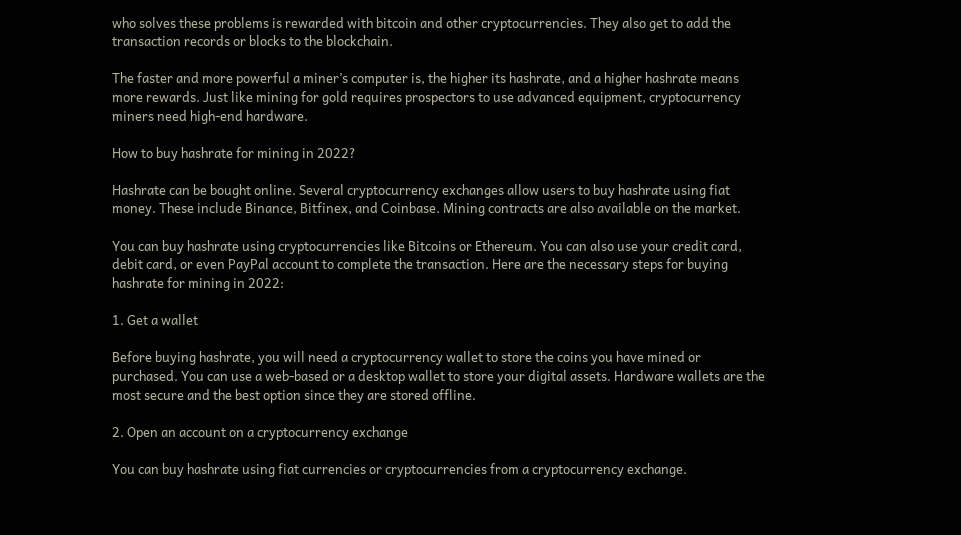who solves these problems is rewarded with bitcoin and other cryptocurrencies. They also get to add the transaction records or blocks to the blockchain.

The faster and more powerful a miner’s computer is, the higher its hashrate, and a higher hashrate means more rewards. Just like mining for gold requires prospectors to use advanced equipment, cryptocurrency miners need high-end hardware.

How to buy hashrate for mining in 2022?

Hashrate can be bought online. Several cryptocurrency exchanges allow users to buy hashrate using fiat money. These include Binance, Bitfinex, and Coinbase. Mining contracts are also available on the market.

You can buy hashrate using cryptocurrencies like Bitcoins or Ethereum. You can also use your credit card, debit card, or even PayPal account to complete the transaction. Here are the necessary steps for buying hashrate for mining in 2022:

1. Get a wallet

Before buying hashrate, you will need a cryptocurrency wallet to store the coins you have mined or purchased. You can use a web-based or a desktop wallet to store your digital assets. Hardware wallets are the most secure and the best option since they are stored offline.

2. Open an account on a cryptocurrency exchange

You can buy hashrate using fiat currencies or cryptocurrencies from a cryptocurrency exchange.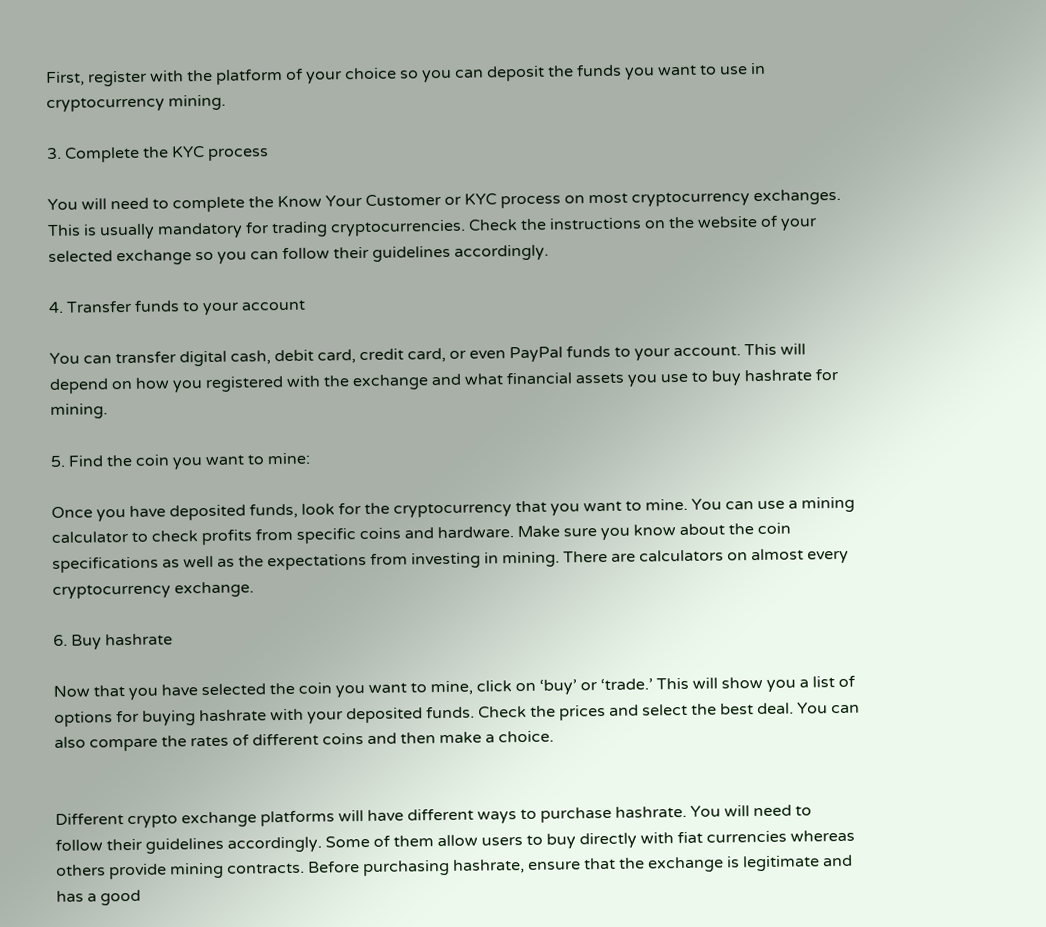First, register with the platform of your choice so you can deposit the funds you want to use in cryptocurrency mining.

3. Complete the KYC process

You will need to complete the Know Your Customer or KYC process on most cryptocurrency exchanges. This is usually mandatory for trading cryptocurrencies. Check the instructions on the website of your selected exchange so you can follow their guidelines accordingly.

4. Transfer funds to your account

You can transfer digital cash, debit card, credit card, or even PayPal funds to your account. This will depend on how you registered with the exchange and what financial assets you use to buy hashrate for mining.

5. Find the coin you want to mine:

Once you have deposited funds, look for the cryptocurrency that you want to mine. You can use a mining calculator to check profits from specific coins and hardware. Make sure you know about the coin specifications as well as the expectations from investing in mining. There are calculators on almost every cryptocurrency exchange.

6. Buy hashrate

Now that you have selected the coin you want to mine, click on ‘buy’ or ‘trade.’ This will show you a list of options for buying hashrate with your deposited funds. Check the prices and select the best deal. You can also compare the rates of different coins and then make a choice.


Different crypto exchange platforms will have different ways to purchase hashrate. You will need to follow their guidelines accordingly. Some of them allow users to buy directly with fiat currencies whereas others provide mining contracts. Before purchasing hashrate, ensure that the exchange is legitimate and has a good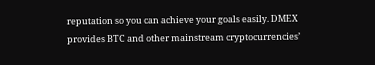reputation so you can achieve your goals easily. DMEX provides BTC and other mainstream cryptocurrencies’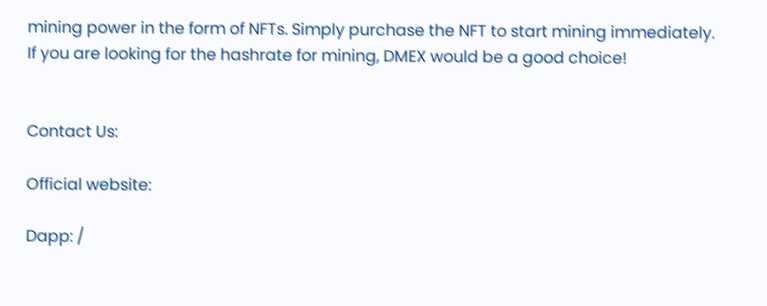mining power in the form of NFTs. Simply purchase the NFT to start mining immediately. If you are looking for the hashrate for mining, DMEX would be a good choice!


Contact Us:

Official website:

Dapp: /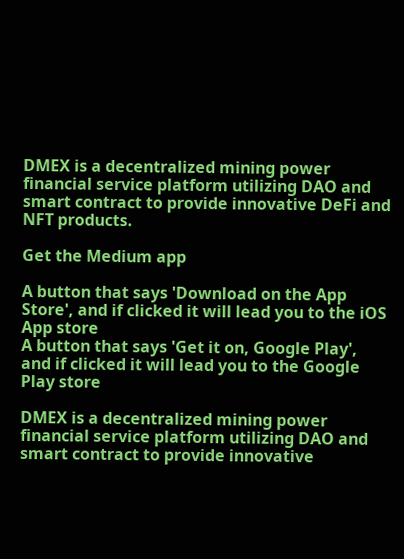DMEX is a decentralized mining power financial service platform utilizing DAO and smart contract to provide innovative DeFi and NFT products.

Get the Medium app

A button that says 'Download on the App Store', and if clicked it will lead you to the iOS App store
A button that says 'Get it on, Google Play', and if clicked it will lead you to the Google Play store

DMEX is a decentralized mining power financial service platform utilizing DAO and smart contract to provide innovative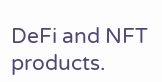DeFi and NFT products.